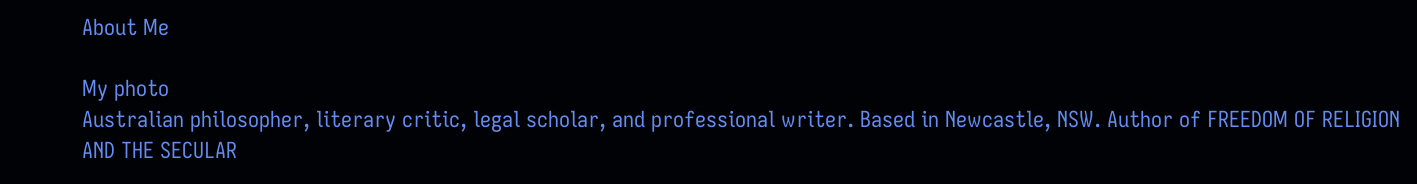About Me

My photo
Australian philosopher, literary critic, legal scholar, and professional writer. Based in Newcastle, NSW. Author of FREEDOM OF RELIGION AND THE SECULAR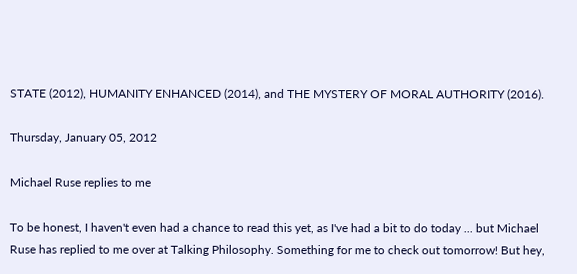STATE (2012), HUMANITY ENHANCED (2014), and THE MYSTERY OF MORAL AUTHORITY (2016).

Thursday, January 05, 2012

Michael Ruse replies to me

To be honest, I haven't even had a chance to read this yet, as I've had a bit to do today ... but Michael Ruse has replied to me over at Talking Philosophy. Something for me to check out tomorrow! But hey,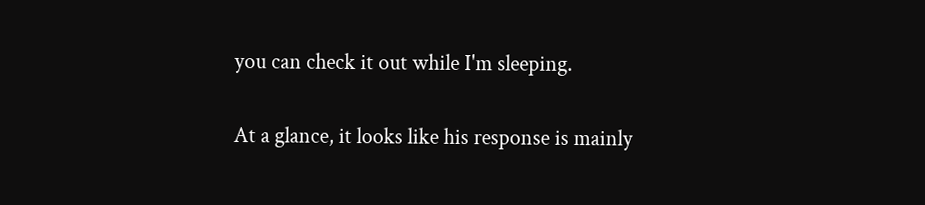you can check it out while I'm sleeping.

At a glance, it looks like his response is mainly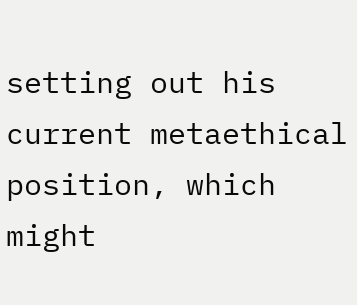setting out his current metaethical position, which might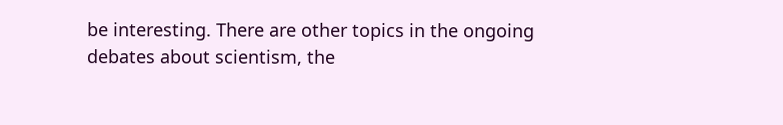be interesting. There are other topics in the ongoing debates about scientism, the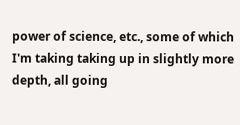power of science, etc., some of which I'm taking taking up in slightly more depth, all going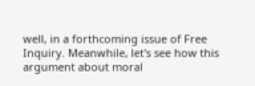well, in a forthcoming issue of Free Inquiry. Meanwhile, let's see how this argument about moral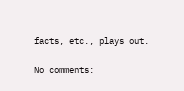facts, etc., plays out.

No comments: